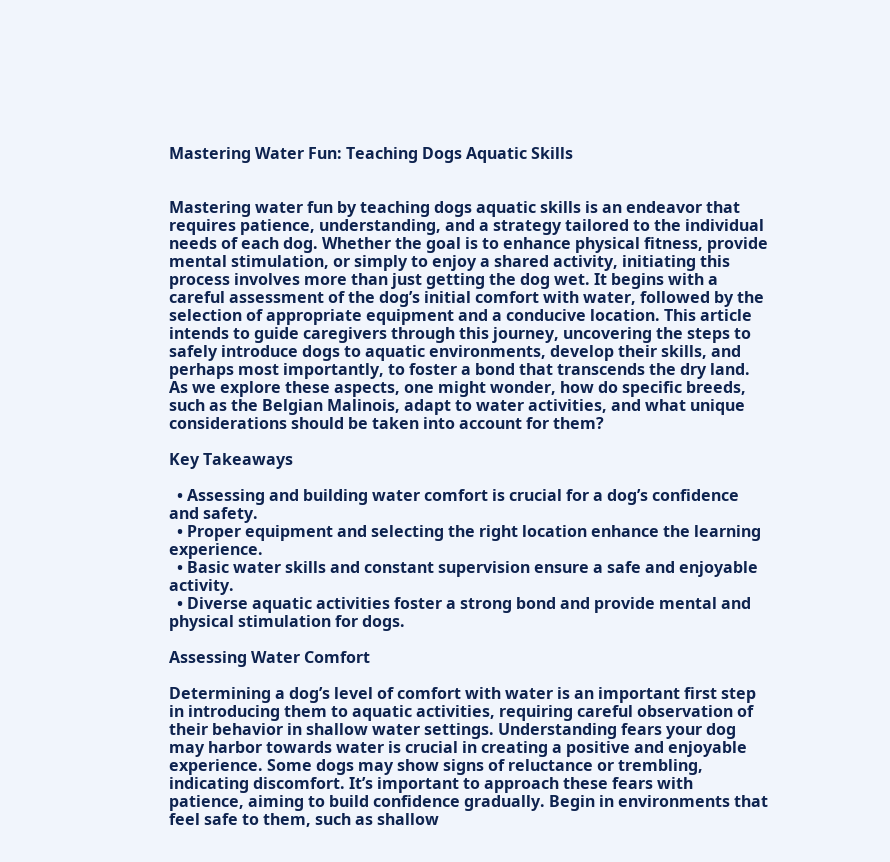Mastering Water Fun: Teaching Dogs Aquatic Skills


Mastering water fun by teaching dogs aquatic skills is an endeavor that requires patience, understanding, and a strategy tailored to the individual needs of each dog. Whether the goal is to enhance physical fitness, provide mental stimulation, or simply to enjoy a shared activity, initiating this process involves more than just getting the dog wet. It begins with a careful assessment of the dog’s initial comfort with water, followed by the selection of appropriate equipment and a conducive location. This article intends to guide caregivers through this journey, uncovering the steps to safely introduce dogs to aquatic environments, develop their skills, and perhaps most importantly, to foster a bond that transcends the dry land. As we explore these aspects, one might wonder, how do specific breeds, such as the Belgian Malinois, adapt to water activities, and what unique considerations should be taken into account for them?

Key Takeaways

  • Assessing and building water comfort is crucial for a dog’s confidence and safety.
  • Proper equipment and selecting the right location enhance the learning experience.
  • Basic water skills and constant supervision ensure a safe and enjoyable activity.
  • Diverse aquatic activities foster a strong bond and provide mental and physical stimulation for dogs.

Assessing Water Comfort

Determining a dog’s level of comfort with water is an important first step in introducing them to aquatic activities, requiring careful observation of their behavior in shallow water settings. Understanding fears your dog may harbor towards water is crucial in creating a positive and enjoyable experience. Some dogs may show signs of reluctance or trembling, indicating discomfort. It’s important to approach these fears with patience, aiming to build confidence gradually. Begin in environments that feel safe to them, such as shallow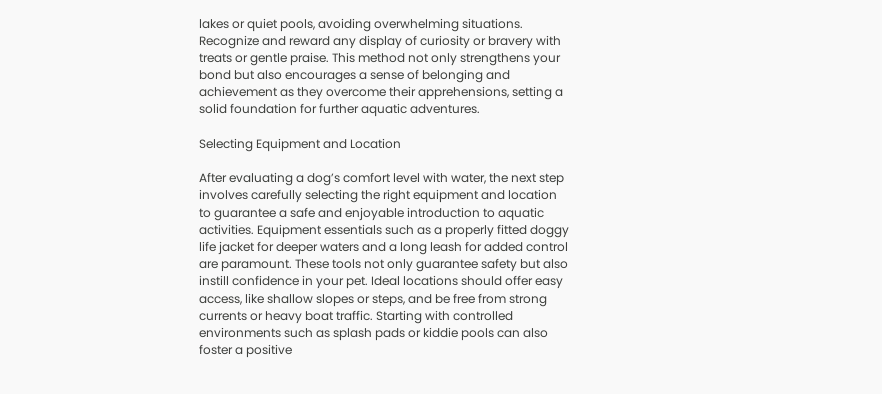lakes or quiet pools, avoiding overwhelming situations. Recognize and reward any display of curiosity or bravery with treats or gentle praise. This method not only strengthens your bond but also encourages a sense of belonging and achievement as they overcome their apprehensions, setting a solid foundation for further aquatic adventures.

Selecting Equipment and Location

After evaluating a dog’s comfort level with water, the next step involves carefully selecting the right equipment and location to guarantee a safe and enjoyable introduction to aquatic activities. Equipment essentials such as a properly fitted doggy life jacket for deeper waters and a long leash for added control are paramount. These tools not only guarantee safety but also instill confidence in your pet. Ideal locations should offer easy access, like shallow slopes or steps, and be free from strong currents or heavy boat traffic. Starting with controlled environments such as splash pads or kiddie pools can also foster a positive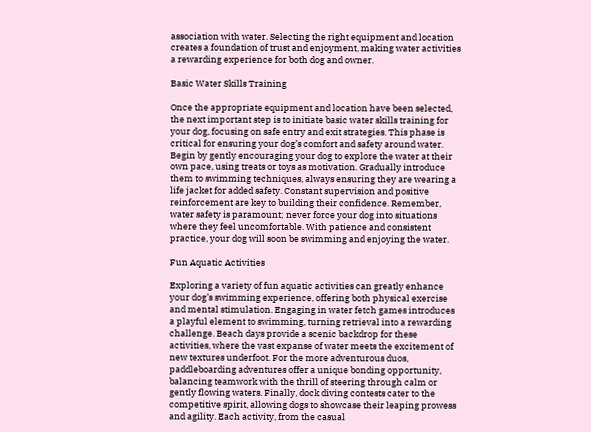association with water. Selecting the right equipment and location creates a foundation of trust and enjoyment, making water activities a rewarding experience for both dog and owner.

Basic Water Skills Training

Once the appropriate equipment and location have been selected, the next important step is to initiate basic water skills training for your dog, focusing on safe entry and exit strategies. This phase is critical for ensuring your dog’s comfort and safety around water. Begin by gently encouraging your dog to explore the water at their own pace, using treats or toys as motivation. Gradually introduce them to swimming techniques, always ensuring they are wearing a life jacket for added safety. Constant supervision and positive reinforcement are key to building their confidence. Remember, water safety is paramount; never force your dog into situations where they feel uncomfortable. With patience and consistent practice, your dog will soon be swimming and enjoying the water.

Fun Aquatic Activities

Exploring a variety of fun aquatic activities can greatly enhance your dog’s swimming experience, offering both physical exercise and mental stimulation. Engaging in water fetch games introduces a playful element to swimming, turning retrieval into a rewarding challenge. Beach days provide a scenic backdrop for these activities, where the vast expanse of water meets the excitement of new textures underfoot. For the more adventurous duos, paddleboarding adventures offer a unique bonding opportunity, balancing teamwork with the thrill of steering through calm or gently flowing waters. Finally, dock diving contests cater to the competitive spirit, allowing dogs to showcase their leaping prowess and agility. Each activity, from the casual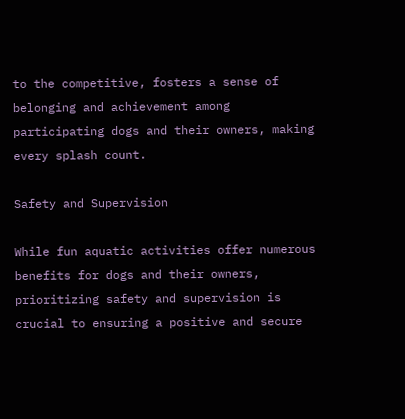to the competitive, fosters a sense of belonging and achievement among participating dogs and their owners, making every splash count.

Safety and Supervision

While fun aquatic activities offer numerous benefits for dogs and their owners, prioritizing safety and supervision is crucial to ensuring a positive and secure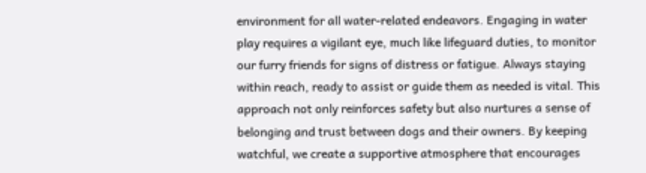environment for all water-related endeavors. Engaging in water play requires a vigilant eye, much like lifeguard duties, to monitor our furry friends for signs of distress or fatigue. Always staying within reach, ready to assist or guide them as needed is vital. This approach not only reinforces safety but also nurtures a sense of belonging and trust between dogs and their owners. By keeping watchful, we create a supportive atmosphere that encourages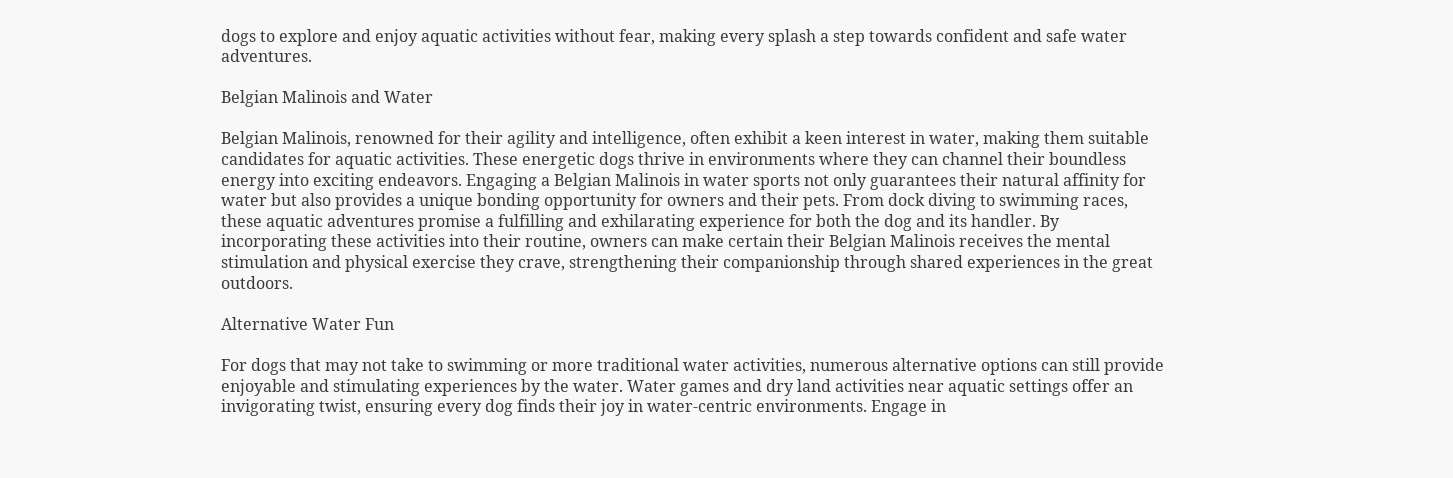dogs to explore and enjoy aquatic activities without fear, making every splash a step towards confident and safe water adventures.

Belgian Malinois and Water

Belgian Malinois, renowned for their agility and intelligence, often exhibit a keen interest in water, making them suitable candidates for aquatic activities. These energetic dogs thrive in environments where they can channel their boundless energy into exciting endeavors. Engaging a Belgian Malinois in water sports not only guarantees their natural affinity for water but also provides a unique bonding opportunity for owners and their pets. From dock diving to swimming races, these aquatic adventures promise a fulfilling and exhilarating experience for both the dog and its handler. By incorporating these activities into their routine, owners can make certain their Belgian Malinois receives the mental stimulation and physical exercise they crave, strengthening their companionship through shared experiences in the great outdoors.

Alternative Water Fun

For dogs that may not take to swimming or more traditional water activities, numerous alternative options can still provide enjoyable and stimulating experiences by the water. Water games and dry land activities near aquatic settings offer an invigorating twist, ensuring every dog finds their joy in water-centric environments. Engage in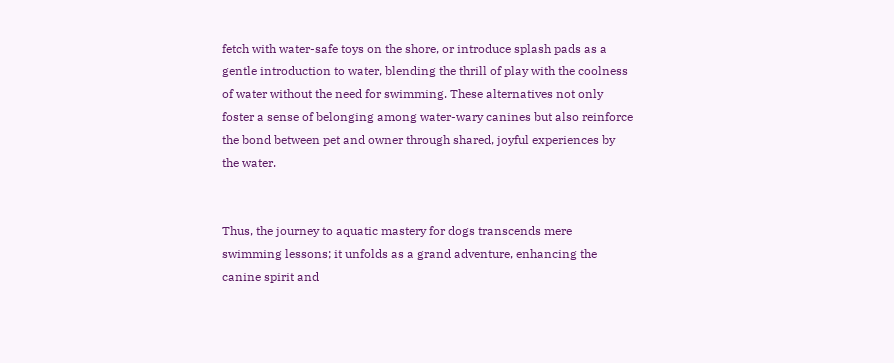fetch with water-safe toys on the shore, or introduce splash pads as a gentle introduction to water, blending the thrill of play with the coolness of water without the need for swimming. These alternatives not only foster a sense of belonging among water-wary canines but also reinforce the bond between pet and owner through shared, joyful experiences by the water.


Thus, the journey to aquatic mastery for dogs transcends mere swimming lessons; it unfolds as a grand adventure, enhancing the canine spirit and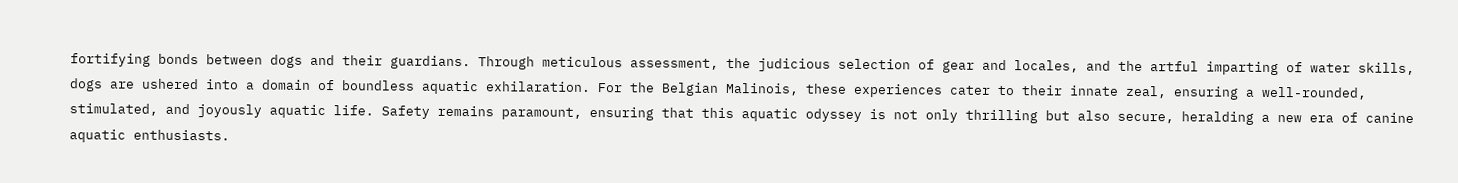fortifying bonds between dogs and their guardians. Through meticulous assessment, the judicious selection of gear and locales, and the artful imparting of water skills, dogs are ushered into a domain of boundless aquatic exhilaration. For the Belgian Malinois, these experiences cater to their innate zeal, ensuring a well-rounded, stimulated, and joyously aquatic life. Safety remains paramount, ensuring that this aquatic odyssey is not only thrilling but also secure, heralding a new era of canine aquatic enthusiasts.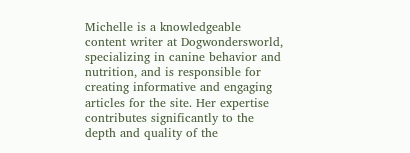Michelle is a knowledgeable content writer at Dogwondersworld, specializing in canine behavior and nutrition, and is responsible for creating informative and engaging articles for the site. Her expertise contributes significantly to the depth and quality of the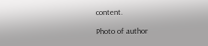content.

Photo of author